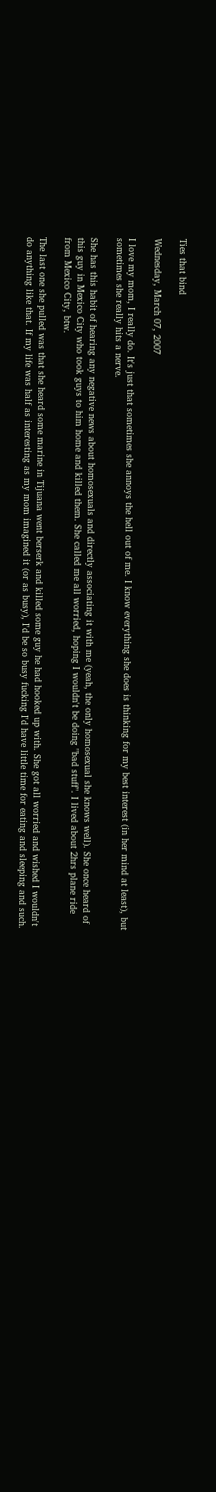Ties that bind

Wednesday, March 07, 2007

I love my mom, I really do. It's just that sometimes she annoys the hell out of me. I know everything she does is thinking for my best interest (in her mind at least), but sometimes she really hits a nerve.

She has this habit of hearing any negative news about homosexuals and directly associating it with me (yeah, the only homosexual she knows well). She once heard of this guy in Mexico City who took guys to him home and killed them. She called me all worried, hoping I wouldn't be doing "bad stuff". I lived about 2hrs plane ride from Mexico City, btw.

The last one she pulled was that she heard some marine in Tijuana went berserk and killed some guy he had hooked up with. She got all worried and wished I wouldn't do anything like that. If my life was half as interesting as my mom imagined it (or as busy), I'd be so busy fucking I'd have little time for eating and sleeping and such.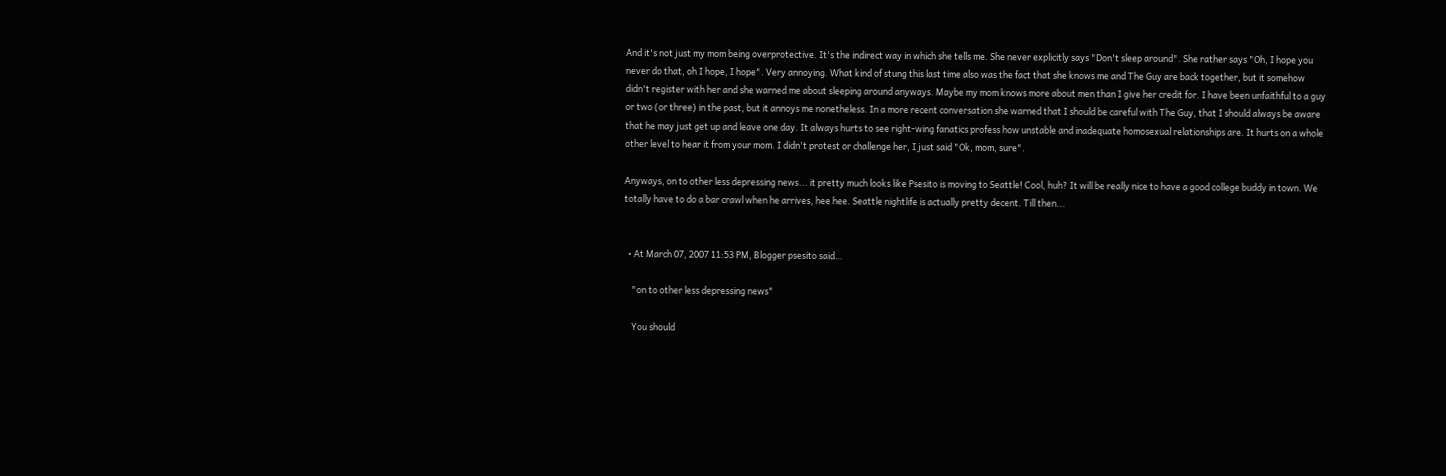And it's not just my mom being overprotective. It's the indirect way in which she tells me. She never explicitly says "Don't sleep around". She rather says "Oh, I hope you never do that, oh I hope, I hope". Very annoying. What kind of stung this last time also was the fact that she knows me and The Guy are back together, but it somehow didn't register with her and she warned me about sleeping around anyways. Maybe my mom knows more about men than I give her credit for. I have been unfaithful to a guy or two (or three) in the past, but it annoys me nonetheless. In a more recent conversation she warned that I should be careful with The Guy, that I should always be aware that he may just get up and leave one day. It always hurts to see right-wing fanatics profess how unstable and inadequate homosexual relationships are. It hurts on a whole other level to hear it from your mom. I didn't protest or challenge her, I just said "Ok, mom, sure".

Anyways, on to other less depressing news... it pretty much looks like Psesito is moving to Seattle! Cool, huh? It will be really nice to have a good college buddy in town. We totally have to do a bar crawl when he arrives, hee hee. Seattle nightlife is actually pretty decent. Till then...


  • At March 07, 2007 11:53 PM, Blogger psesito said…

    "on to other less depressing news"

    You should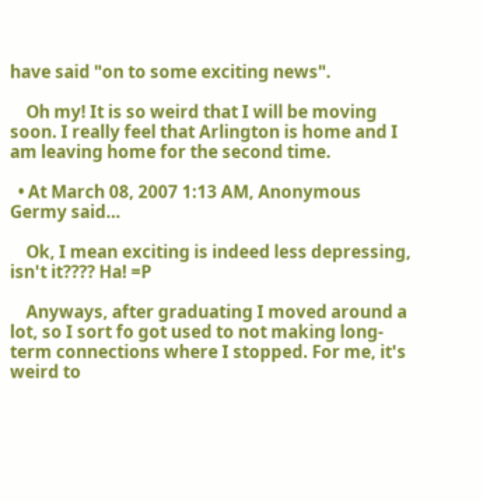have said "on to some exciting news".

    Oh my! It is so weird that I will be moving soon. I really feel that Arlington is home and I am leaving home for the second time.

  • At March 08, 2007 1:13 AM, Anonymous Germy said…

    Ok, I mean exciting is indeed less depressing, isn't it???? Ha! =P

    Anyways, after graduating I moved around a lot, so I sort fo got used to not making long-term connections where I stopped. For me, it's weird to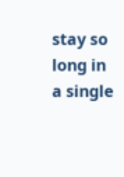stay so long in a single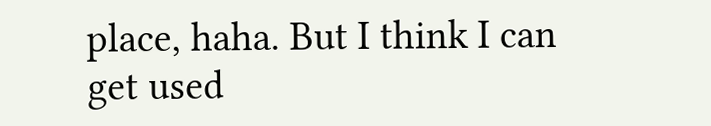place, haha. But I think I can get used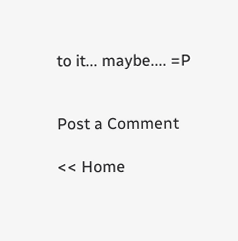to it... maybe.... =P


Post a Comment

<< Home